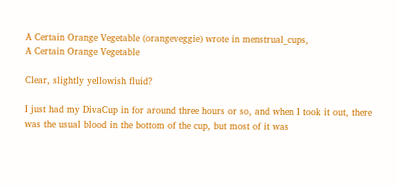A Certain Orange Vegetable (orangeveggie) wrote in menstrual_cups,
A Certain Orange Vegetable

Clear, slightly yellowish fluid?

I just had my DivaCup in for around three hours or so, and when I took it out, there was the usual blood in the bottom of the cup, but most of it was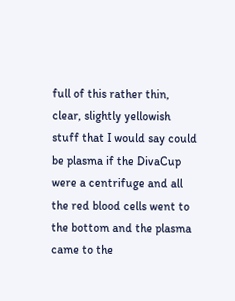full of this rather thin, clear, slightly yellowish stuff that I would say could be plasma if the DivaCup were a centrifuge and all the red blood cells went to the bottom and the plasma came to the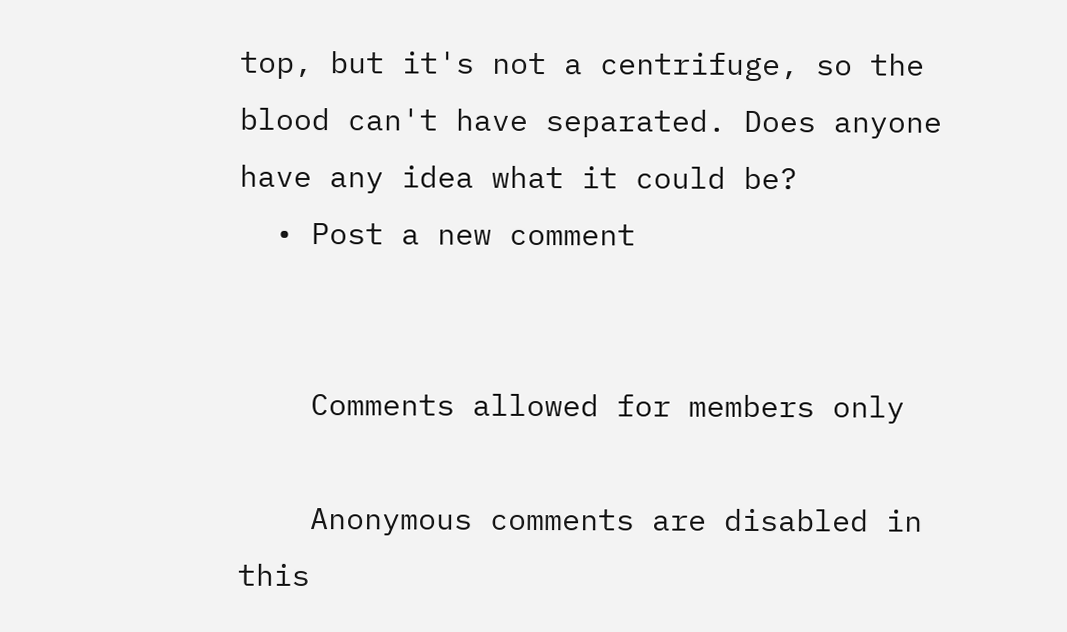top, but it's not a centrifuge, so the blood can't have separated. Does anyone have any idea what it could be?
  • Post a new comment


    Comments allowed for members only

    Anonymous comments are disabled in this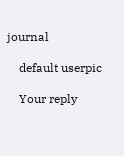journal

    default userpic

    Your reply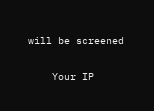will be screened

    Your IP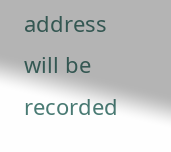address will be recorded